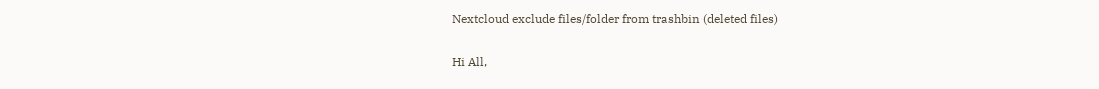Nextcloud exclude files/folder from trashbin (deleted files)

Hi All,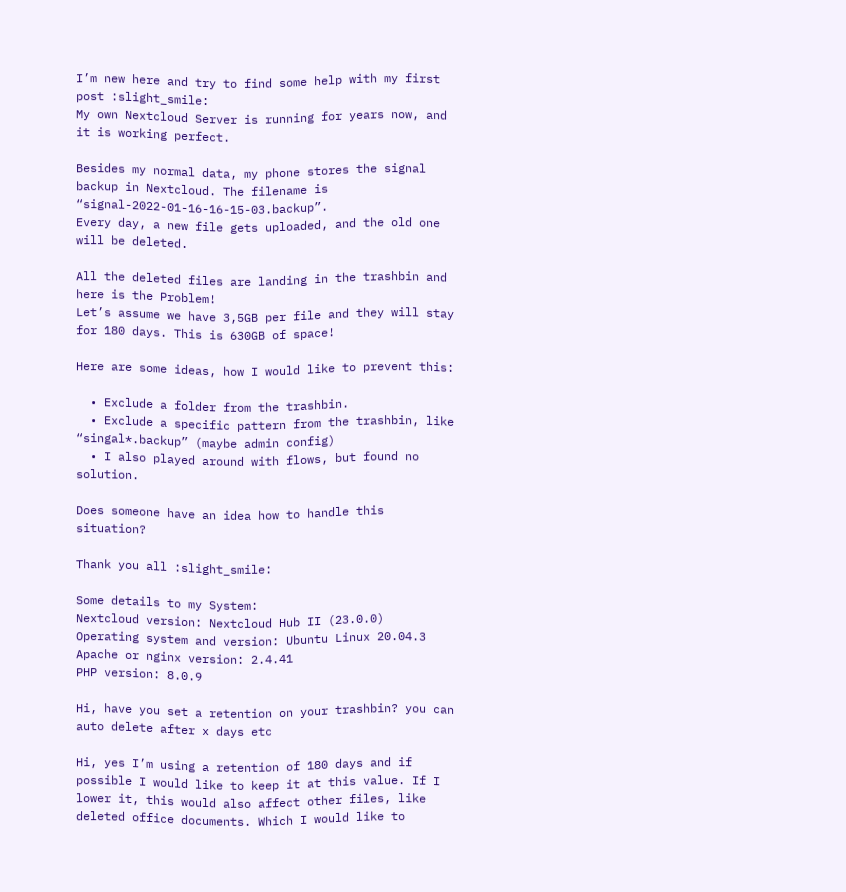I’m new here and try to find some help with my first post :slight_smile:
My own Nextcloud Server is running for years now, and it is working perfect.

Besides my normal data, my phone stores the signal backup in Nextcloud. The filename is “signal-2022-01-16-16-15-03.backup”.
Every day, a new file gets uploaded, and the old one will be deleted.

All the deleted files are landing in the trashbin and here is the Problem!
Let’s assume we have 3,5GB per file and they will stay for 180 days. This is 630GB of space!

Here are some ideas, how I would like to prevent this:

  • Exclude a folder from the trashbin.
  • Exclude a specific pattern from the trashbin, like “singal*.backup” (maybe admin config)
  • I also played around with flows, but found no solution.

Does someone have an idea how to handle this situation?

Thank you all :slight_smile:

Some details to my System:
Nextcloud version: Nextcloud Hub II (23.0.0)
Operating system and version: Ubuntu Linux 20.04.3
Apache or nginx version: 2.4.41
PHP version: 8.0.9

Hi, have you set a retention on your trashbin? you can auto delete after x days etc

Hi, yes I’m using a retention of 180 days and if possible I would like to keep it at this value. If I lower it, this would also affect other files, like deleted office documents. Which I would like to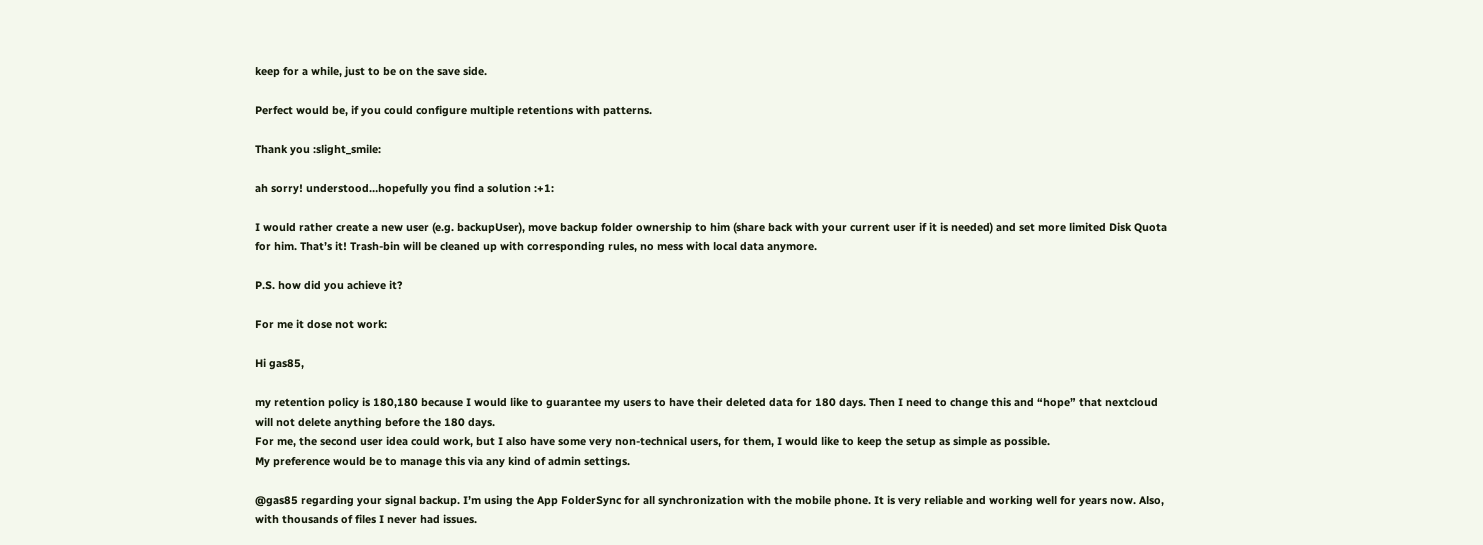keep for a while, just to be on the save side.

Perfect would be, if you could configure multiple retentions with patterns.

Thank you :slight_smile:

ah sorry! understood…hopefully you find a solution :+1:

I would rather create a new user (e.g. backupUser), move backup folder ownership to him (share back with your current user if it is needed) and set more limited Disk Quota for him. That’s it! Trash-bin will be cleaned up with corresponding rules, no mess with local data anymore.

P.S. how did you achieve it?

For me it dose not work:

Hi gas85,

my retention policy is 180,180 because I would like to guarantee my users to have their deleted data for 180 days. Then I need to change this and “hope” that nextcloud will not delete anything before the 180 days.
For me, the second user idea could work, but I also have some very non-technical users, for them, I would like to keep the setup as simple as possible.
My preference would be to manage this via any kind of admin settings.

@gas85 regarding your signal backup. I’m using the App FolderSync for all synchronization with the mobile phone. It is very reliable and working well for years now. Also, with thousands of files I never had issues.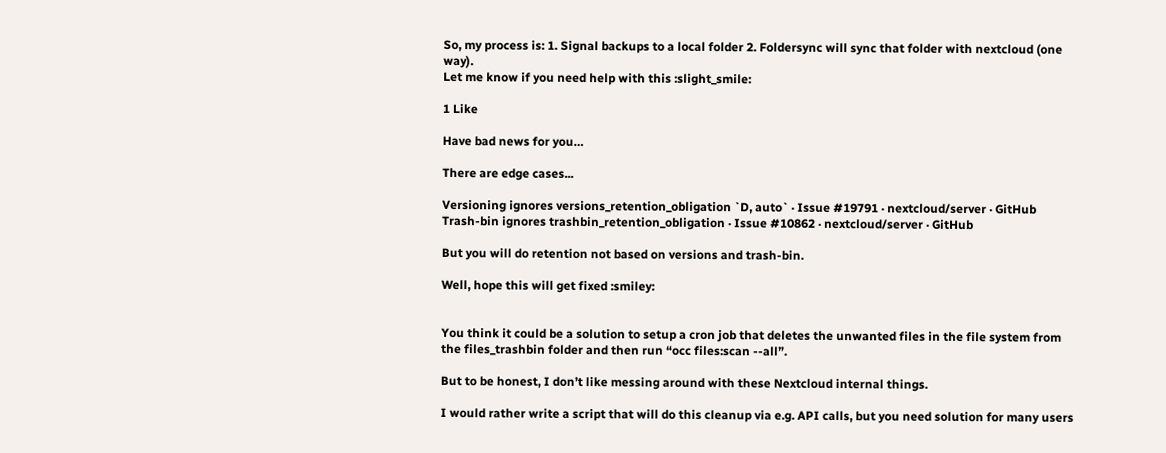So, my process is: 1. Signal backups to a local folder 2. Foldersync will sync that folder with nextcloud (one way).
Let me know if you need help with this :slight_smile:

1 Like

Have bad news for you…

There are edge cases...

Versioning ignores versions_retention_obligation `D, auto` · Issue #19791 · nextcloud/server · GitHub
Trash-bin ignores trashbin_retention_obligation · Issue #10862 · nextcloud/server · GitHub

But you will do retention not based on versions and trash-bin.

Well, hope this will get fixed :smiley:


You think it could be a solution to setup a cron job that deletes the unwanted files in the file system from the files_trashbin folder and then run “occ files:scan --all”.

But to be honest, I don’t like messing around with these Nextcloud internal things.

I would rather write a script that will do this cleanup via e.g. API calls, but you need solution for many users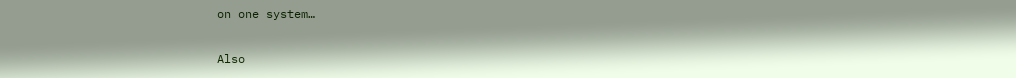on one system…

Also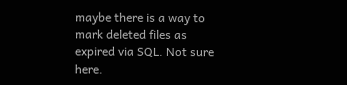maybe there is a way to mark deleted files as expired via SQL. Not sure here.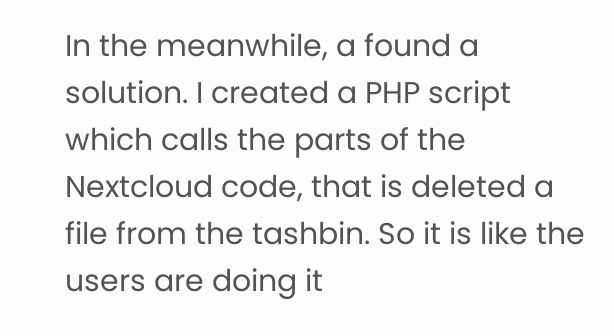In the meanwhile, a found a solution. I created a PHP script which calls the parts of the Nextcloud code, that is deleted a file from the tashbin. So it is like the users are doing it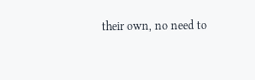their own, no need to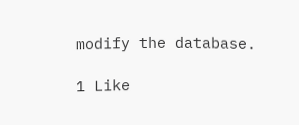modify the database.

1 Like